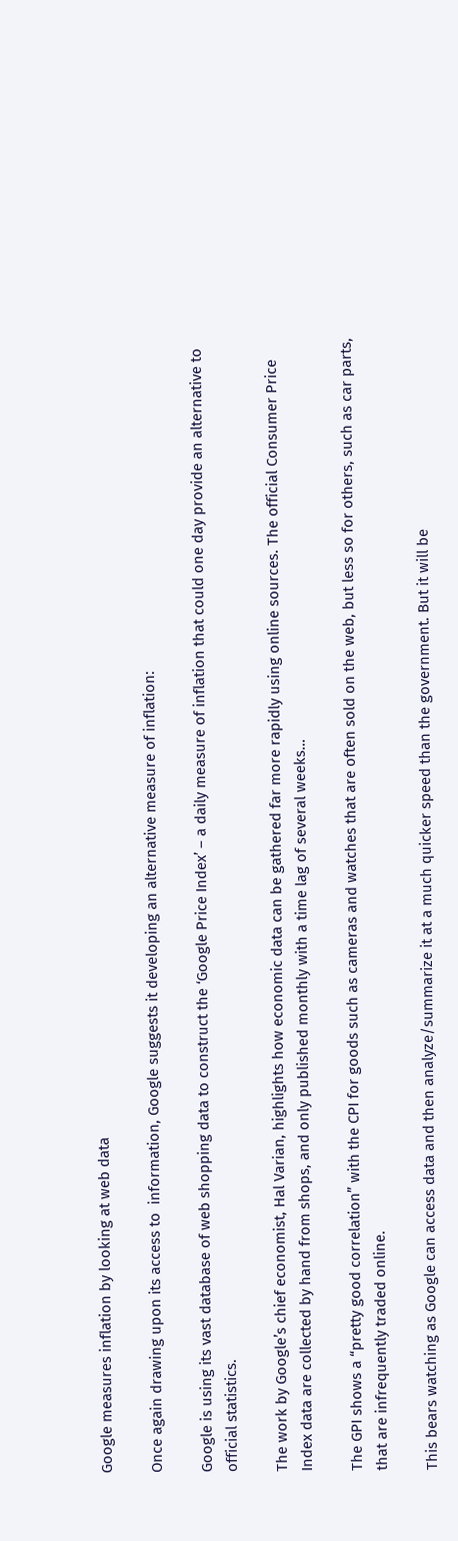Google measures inflation by looking at web data

Once again drawing upon its access to  information, Google suggests it developing an alternative measure of inflation:

Google is using its vast database of web shopping data to construct the ‘Google Price Index’ – a daily measure of inflation that could one day provide an alternative to official statistics.

The work by Google’s chief economist, Hal Varian, highlights how economic data can be gathered far more rapidly using online sources. The official Consumer Price Index data are collected by hand from shops, and only published monthly with a time lag of several weeks…

The GPI shows a “pretty good correlation” with the CPI for goods such as cameras and watches that are often sold on the web, but less so for others, such as car parts, that are infrequently traded online.

This bears watching as Google can access data and then analyze/summarize it at a much quicker speed than the government. But it will be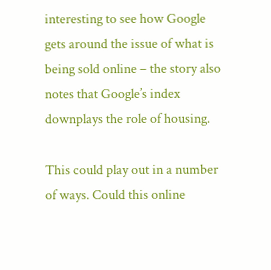interesting to see how Google gets around the issue of what is being sold online – the story also notes that Google’s index downplays the role of housing.

This could play out in a number of ways. Could this online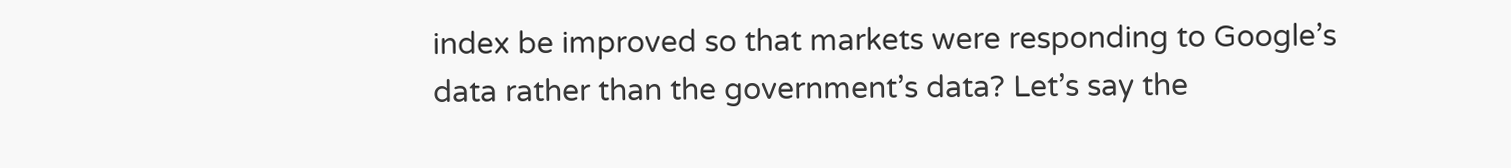index be improved so that markets were responding to Google’s data rather than the government’s data? Let’s say the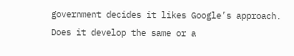government decides it likes Google’s approach. Does it develop the same or a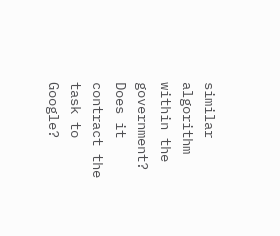similar algorithm within the government? Does it contract the task to Google?